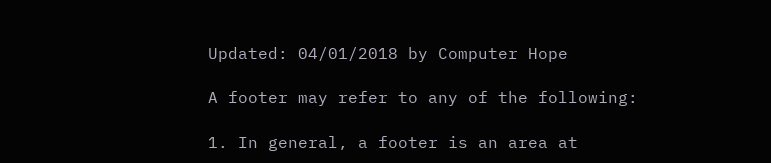Updated: 04/01/2018 by Computer Hope

A footer may refer to any of the following:

1. In general, a footer is an area at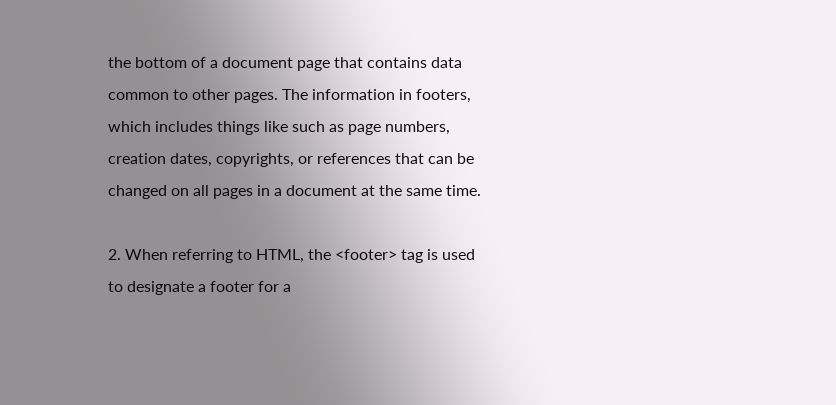the bottom of a document page that contains data common to other pages. The information in footers, which includes things like such as page numbers, creation dates, copyrights, or references that can be changed on all pages in a document at the same time.

2. When referring to HTML, the <footer> tag is used to designate a footer for a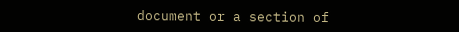document or a section of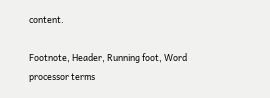content.

Footnote, Header, Running foot, Word processor terms